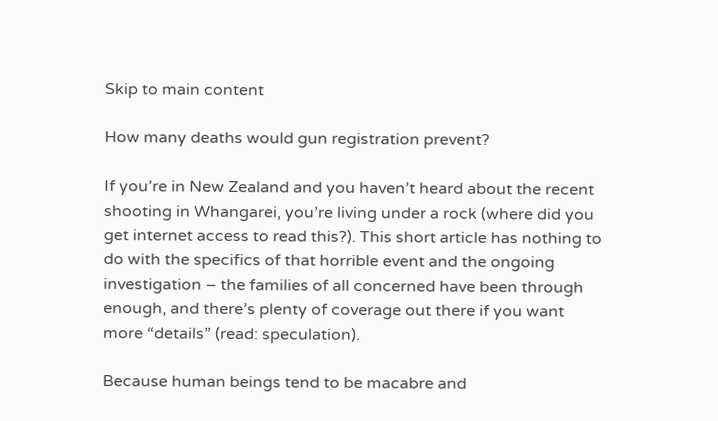Skip to main content

How many deaths would gun registration prevent?

If you’re in New Zealand and you haven’t heard about the recent shooting in Whangarei, you’re living under a rock (where did you get internet access to read this?). This short article has nothing to do with the specifics of that horrible event and the ongoing investigation – the families of all concerned have been through enough, and there’s plenty of coverage out there if you want more “details” (read: speculation).

Because human beings tend to be macabre and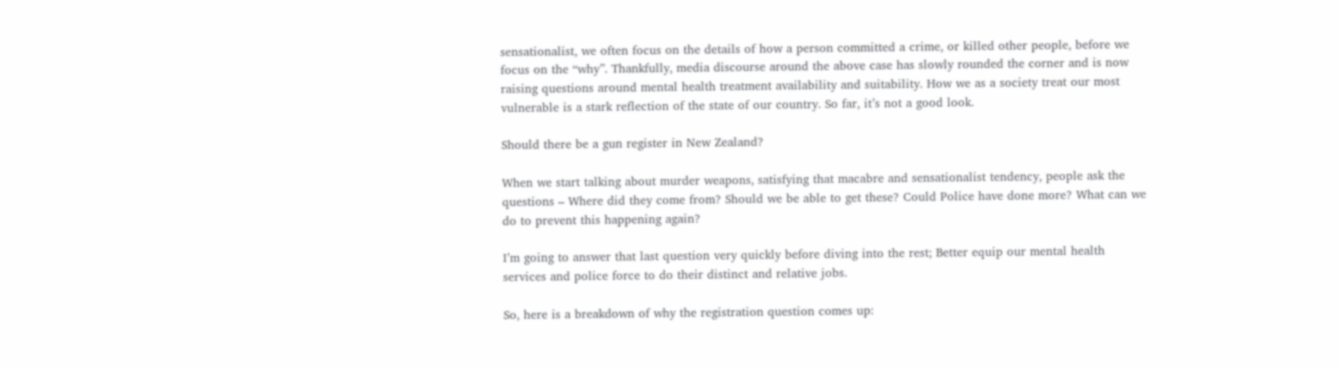sensationalist, we often focus on the details of how a person committed a crime, or killed other people, before we focus on the “why”. Thankfully, media discourse around the above case has slowly rounded the corner and is now raising questions around mental health treatment availability and suitability. How we as a society treat our most vulnerable is a stark reflection of the state of our country. So far, it’s not a good look.

Should there be a gun register in New Zealand?

When we start talking about murder weapons, satisfying that macabre and sensationalist tendency, people ask the questions – Where did they come from? Should we be able to get these? Could Police have done more? What can we do to prevent this happening again?

I’m going to answer that last question very quickly before diving into the rest; Better equip our mental health services and police force to do their distinct and relative jobs.

So, here is a breakdown of why the registration question comes up: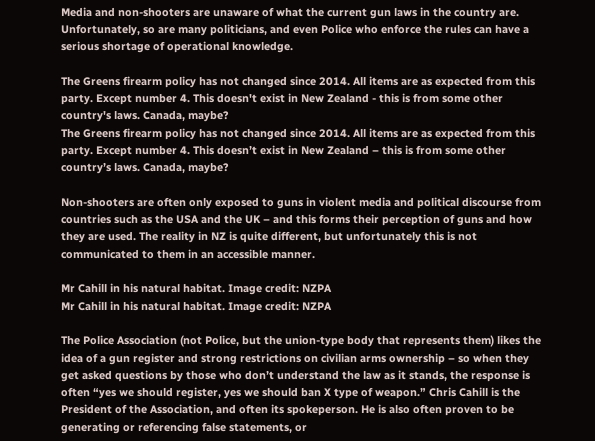Media and non-shooters are unaware of what the current gun laws in the country are. Unfortunately, so are many politicians, and even Police who enforce the rules can have a serious shortage of operational knowledge.

The Greens firearm policy has not changed since 2014. All items are as expected from this party. Except number 4. This doesn't exist in New Zealand - this is from some other country's laws. Canada, maybe?
The Greens firearm policy has not changed since 2014. All items are as expected from this party. Except number 4. This doesn’t exist in New Zealand – this is from some other country’s laws. Canada, maybe?

Non-shooters are often only exposed to guns in violent media and political discourse from countries such as the USA and the UK – and this forms their perception of guns and how they are used. The reality in NZ is quite different, but unfortunately this is not communicated to them in an accessible manner.

Mr Cahill in his natural habitat. Image credit: NZPA
Mr Cahill in his natural habitat. Image credit: NZPA

The Police Association (not Police, but the union-type body that represents them) likes the idea of a gun register and strong restrictions on civilian arms ownership – so when they get asked questions by those who don’t understand the law as it stands, the response is often “yes we should register, yes we should ban X type of weapon.” Chris Cahill is the President of the Association, and often its spokeperson. He is also often proven to be generating or referencing false statements, or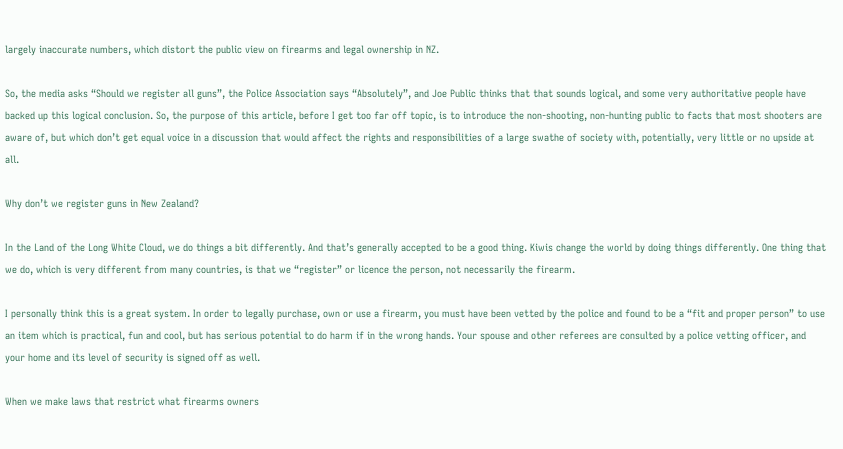largely inaccurate numbers, which distort the public view on firearms and legal ownership in NZ.

So, the media asks “Should we register all guns”, the Police Association says “Absolutely”, and Joe Public thinks that that sounds logical, and some very authoritative people have backed up this logical conclusion. So, the purpose of this article, before I get too far off topic, is to introduce the non-shooting, non-hunting public to facts that most shooters are aware of, but which don’t get equal voice in a discussion that would affect the rights and responsibilities of a large swathe of society with, potentially, very little or no upside at all.

Why don’t we register guns in New Zealand?

In the Land of the Long White Cloud, we do things a bit differently. And that’s generally accepted to be a good thing. Kiwis change the world by doing things differently. One thing that we do, which is very different from many countries, is that we “register” or licence the person, not necessarily the firearm.

I personally think this is a great system. In order to legally purchase, own or use a firearm, you must have been vetted by the police and found to be a “fit and proper person” to use an item which is practical, fun and cool, but has serious potential to do harm if in the wrong hands. Your spouse and other referees are consulted by a police vetting officer, and your home and its level of security is signed off as well.

When we make laws that restrict what firearms owners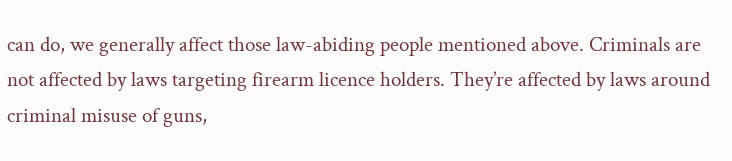can do, we generally affect those law-abiding people mentioned above. Criminals are not affected by laws targeting firearm licence holders. They’re affected by laws around criminal misuse of guns,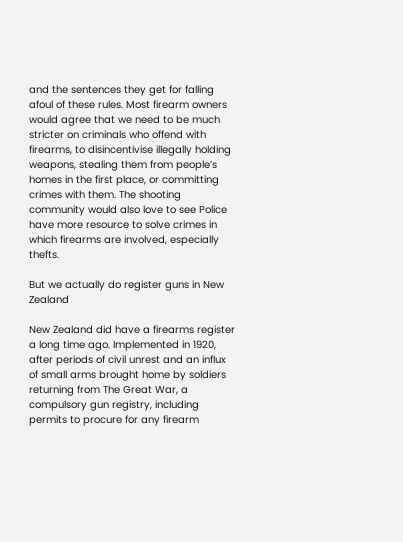and the sentences they get for falling afoul of these rules. Most firearm owners would agree that we need to be much stricter on criminals who offend with firearms, to disincentivise illegally holding weapons, stealing them from people’s homes in the first place, or committing crimes with them. The shooting community would also love to see Police have more resource to solve crimes in which firearms are involved, especially thefts.

But we actually do register guns in New Zealand

New Zealand did have a firearms register a long time ago. Implemented in 1920, after periods of civil unrest and an influx of small arms brought home by soldiers returning from The Great War, a compulsory gun registry, including permits to procure for any firearm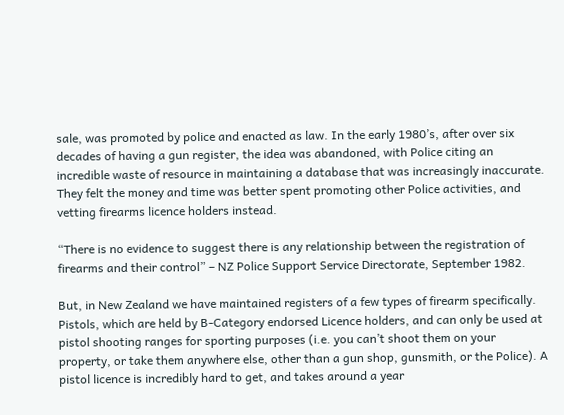sale, was promoted by police and enacted as law. In the early 1980’s, after over six decades of having a gun register, the idea was abandoned, with Police citing an incredible waste of resource in maintaining a database that was increasingly inaccurate. They felt the money and time was better spent promoting other Police activities, and vetting firearms licence holders instead.

“There is no evidence to suggest there is any relationship between the registration of firearms and their control” – NZ Police Support Service Directorate, September 1982.

But, in New Zealand we have maintained registers of a few types of firearm specifically. Pistols, which are held by B-Category endorsed Licence holders, and can only be used at pistol shooting ranges for sporting purposes (i.e. you can’t shoot them on your property, or take them anywhere else, other than a gun shop, gunsmith, or the Police). A pistol licence is incredibly hard to get, and takes around a year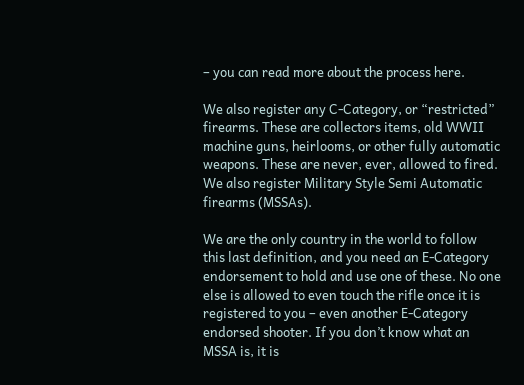– you can read more about the process here.

We also register any C-Category, or “restricted” firearms. These are collectors items, old WWII machine guns, heirlooms, or other fully automatic weapons. These are never, ever, allowed to fired. We also register Military Style Semi Automatic firearms (MSSAs).

We are the only country in the world to follow this last definition, and you need an E-Category endorsement to hold and use one of these. No one else is allowed to even touch the rifle once it is registered to you – even another E-Category endorsed shooter. If you don’t know what an MSSA is, it is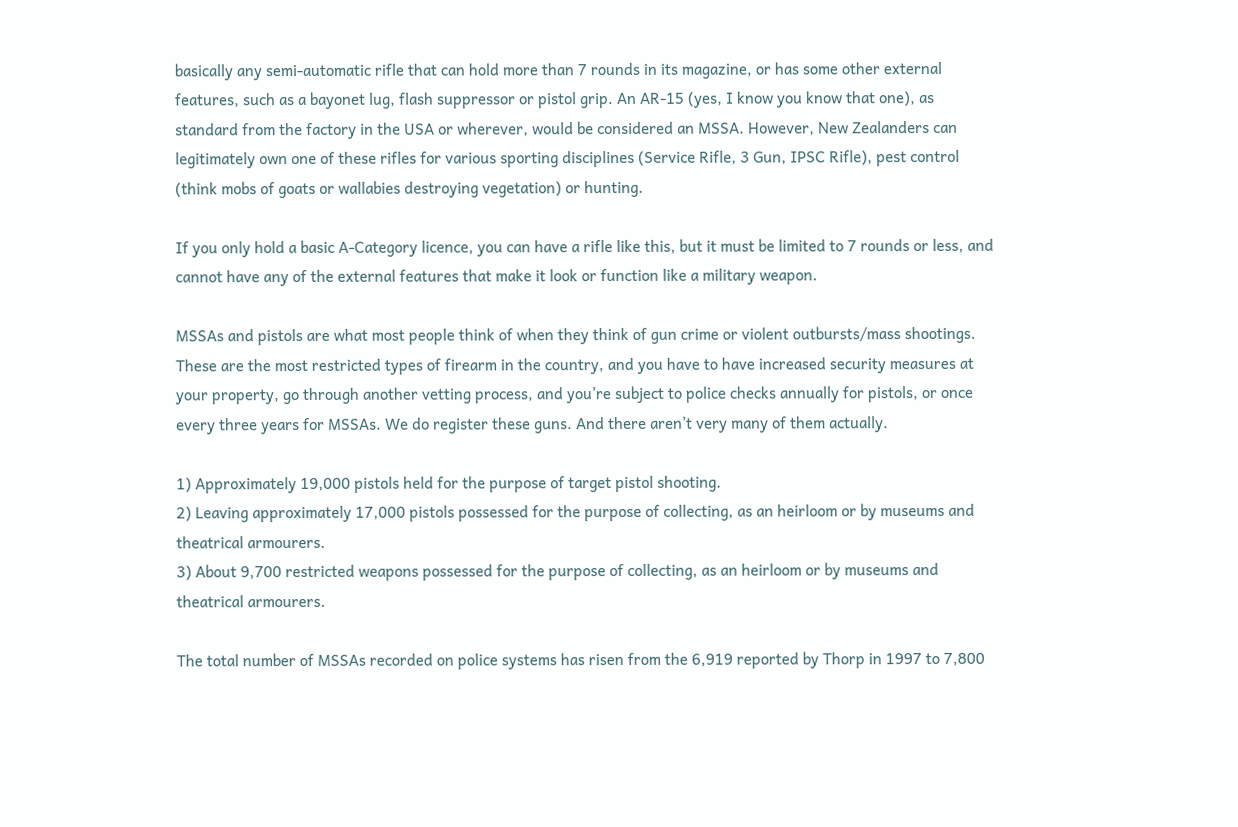basically any semi-automatic rifle that can hold more than 7 rounds in its magazine, or has some other external features, such as a bayonet lug, flash suppressor or pistol grip. An AR-15 (yes, I know you know that one), as standard from the factory in the USA or wherever, would be considered an MSSA. However, New Zealanders can legitimately own one of these rifles for various sporting disciplines (Service Rifle, 3 Gun, IPSC Rifle), pest control (think mobs of goats or wallabies destroying vegetation) or hunting.

If you only hold a basic A-Category licence, you can have a rifle like this, but it must be limited to 7 rounds or less, and cannot have any of the external features that make it look or function like a military weapon.

MSSAs and pistols are what most people think of when they think of gun crime or violent outbursts/mass shootings. These are the most restricted types of firearm in the country, and you have to have increased security measures at your property, go through another vetting process, and you’re subject to police checks annually for pistols, or once every three years for MSSAs. We do register these guns. And there aren’t very many of them actually.

1) Approximately 19,000 pistols held for the purpose of target pistol shooting.
2) Leaving approximately 17,000 pistols possessed for the purpose of collecting, as an heirloom or by museums and theatrical armourers.
3) About 9,700 restricted weapons possessed for the purpose of collecting, as an heirloom or by museums and theatrical armourers.

The total number of MSSAs recorded on police systems has risen from the 6,919 reported by Thorp in 1997 to 7,800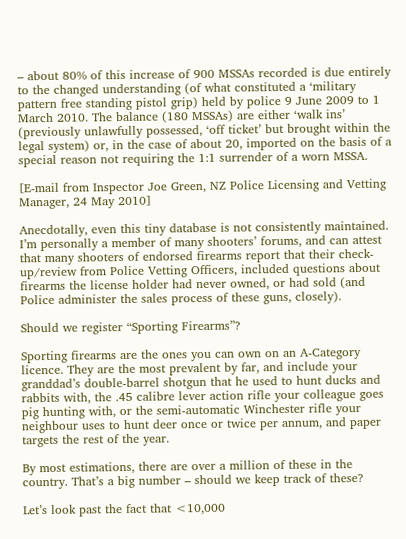– about 80% of this increase of 900 MSSAs recorded is due entirely to the changed understanding (of what constituted a ‘military pattern free standing pistol grip) held by police 9 June 2009 to 1 March 2010. The balance (180 MSSAs) are either ‘walk ins’ (previously unlawfully possessed, ‘off ticket’ but brought within the legal system) or, in the case of about 20, imported on the basis of a special reason not requiring the 1:1 surrender of a worn MSSA.

[E-mail from Inspector Joe Green, NZ Police Licensing and Vetting Manager, 24 May 2010]

Anecdotally, even this tiny database is not consistently maintained. I’m personally a member of many shooters’ forums, and can attest that many shooters of endorsed firearms report that their check-up/review from Police Vetting Officers, included questions about firearms the license holder had never owned, or had sold (and Police administer the sales process of these guns, closely).

Should we register “Sporting Firearms”?

Sporting firearms are the ones you can own on an A-Category licence. They are the most prevalent by far, and include your granddad’s double-barrel shotgun that he used to hunt ducks and rabbits with, the .45 calibre lever action rifle your colleague goes pig hunting with, or the semi-automatic Winchester rifle your neighbour uses to hunt deer once or twice per annum, and paper targets the rest of the year.

By most estimations, there are over a million of these in the country. That’s a big number – should we keep track of these?

Let’s look past the fact that <10,000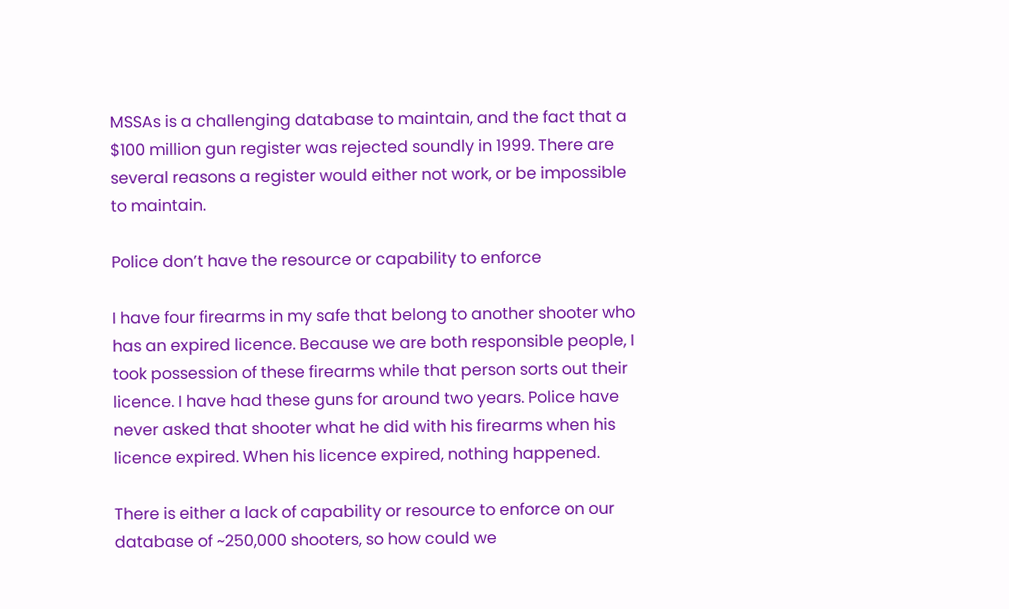MSSAs is a challenging database to maintain, and the fact that a $100 million gun register was rejected soundly in 1999. There are several reasons a register would either not work, or be impossible to maintain.

Police don’t have the resource or capability to enforce

I have four firearms in my safe that belong to another shooter who has an expired licence. Because we are both responsible people, I took possession of these firearms while that person sorts out their licence. I have had these guns for around two years. Police have never asked that shooter what he did with his firearms when his licence expired. When his licence expired, nothing happened.

There is either a lack of capability or resource to enforce on our database of ~250,000 shooters, so how could we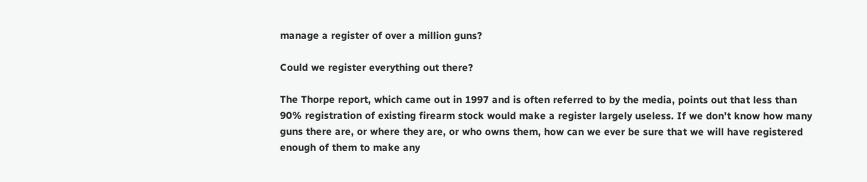manage a register of over a million guns?

Could we register everything out there?

The Thorpe report, which came out in 1997 and is often referred to by the media, points out that less than 90% registration of existing firearm stock would make a register largely useless. If we don’t know how many guns there are, or where they are, or who owns them, how can we ever be sure that we will have registered enough of them to make any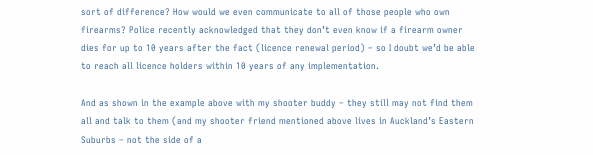sort of difference? How would we even communicate to all of those people who own firearms? Police recently acknowledged that they don’t even know if a firearm owner dies for up to 10 years after the fact (licence renewal period) – so I doubt we’d be able to reach all licence holders within 10 years of any implementation.

And as shown in the example above with my shooter buddy – they still may not find them all and talk to them (and my shooter friend mentioned above lives in Auckland’s Eastern Suburbs – not the side of a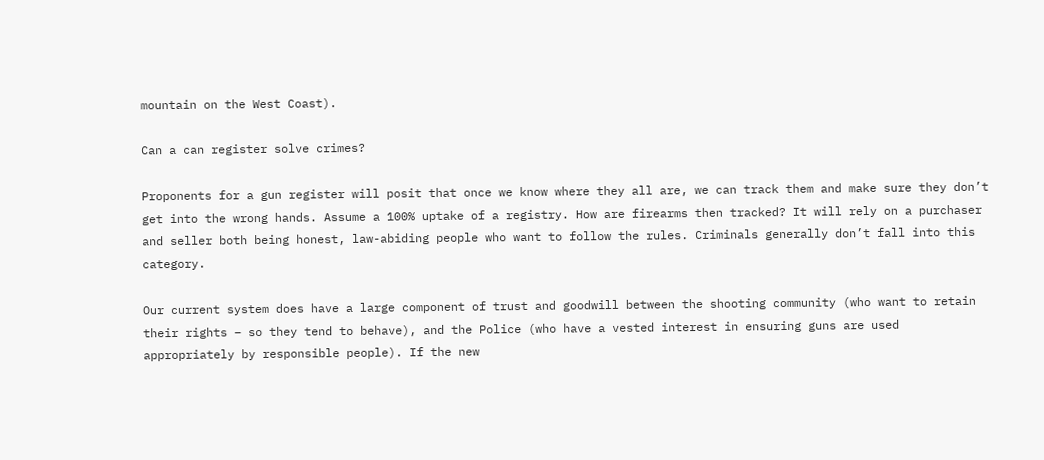mountain on the West Coast).

Can a can register solve crimes?

Proponents for a gun register will posit that once we know where they all are, we can track them and make sure they don’t get into the wrong hands. Assume a 100% uptake of a registry. How are firearms then tracked? It will rely on a purchaser and seller both being honest, law-abiding people who want to follow the rules. Criminals generally don’t fall into this category.

Our current system does have a large component of trust and goodwill between the shooting community (who want to retain their rights – so they tend to behave), and the Police (who have a vested interest in ensuring guns are used appropriately by responsible people). If the new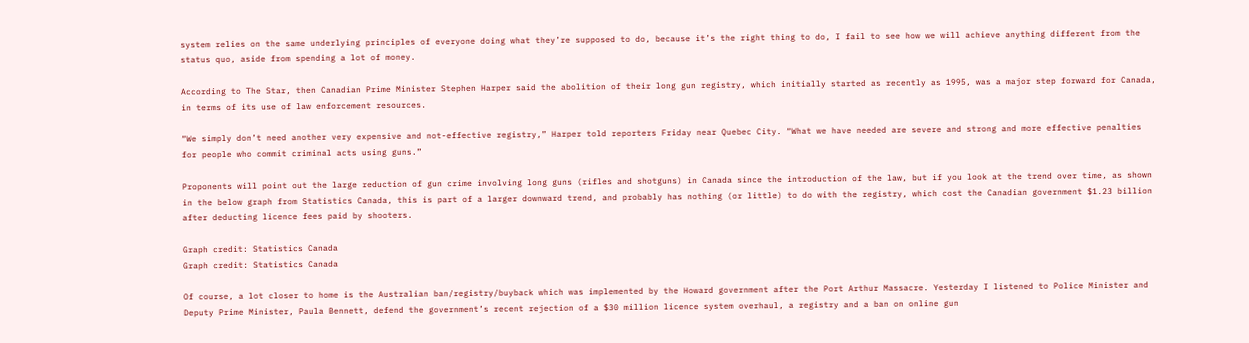system relies on the same underlying principles of everyone doing what they’re supposed to do, because it’s the right thing to do, I fail to see how we will achieve anything different from the status quo, aside from spending a lot of money.

According to The Star, then Canadian Prime Minister Stephen Harper said the abolition of their long gun registry, which initially started as recently as 1995, was a major step forward for Canada, in terms of its use of law enforcement resources.

“We simply don’t need another very expensive and not-effective registry,” Harper told reporters Friday near Quebec City. “What we have needed are severe and strong and more effective penalties for people who commit criminal acts using guns.”

Proponents will point out the large reduction of gun crime involving long guns (rifles and shotguns) in Canada since the introduction of the law, but if you look at the trend over time, as shown in the below graph from Statistics Canada, this is part of a larger downward trend, and probably has nothing (or little) to do with the registry, which cost the Canadian government $1.23 billion after deducting licence fees paid by shooters.

Graph credit: Statistics Canada
Graph credit: Statistics Canada

Of course, a lot closer to home is the Australian ban/registry/buyback which was implemented by the Howard government after the Port Arthur Massacre. Yesterday I listened to Police Minister and Deputy Prime Minister, Paula Bennett, defend the government’s recent rejection of a $30 million licence system overhaul, a registry and a ban on online gun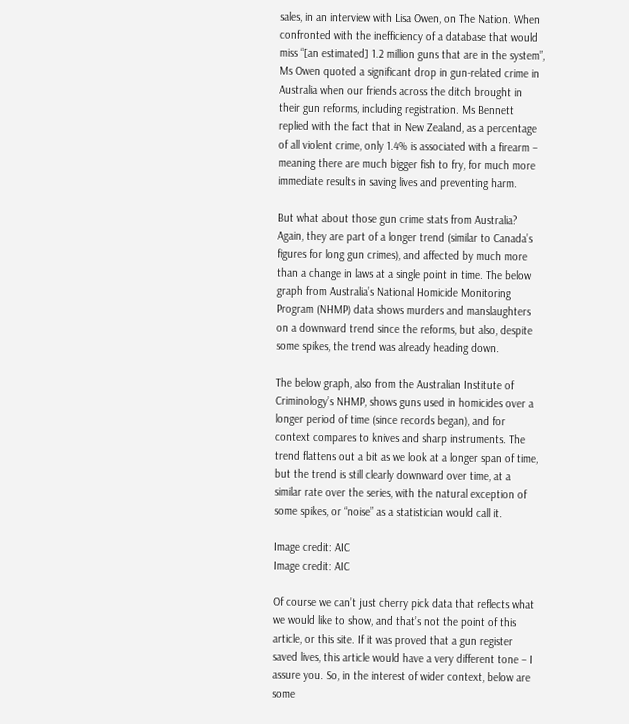sales, in an interview with Lisa Owen, on The Nation. When confronted with the inefficiency of a database that would miss “[an estimated] 1.2 million guns that are in the system”, Ms Owen quoted a significant drop in gun-related crime in Australia when our friends across the ditch brought in their gun reforms, including registration. Ms Bennett replied with the fact that in New Zealand, as a percentage of all violent crime, only 1.4% is associated with a firearm – meaning there are much bigger fish to fry, for much more immediate results in saving lives and preventing harm.

But what about those gun crime stats from Australia? Again, they are part of a longer trend (similar to Canada’s figures for long gun crimes), and affected by much more than a change in laws at a single point in time. The below graph from Australia’s National Homicide Monitoring Program (NHMP) data shows murders and manslaughters on a downward trend since the reforms, but also, despite some spikes, the trend was already heading down.

The below graph, also from the Australian Institute of Criminology’s NHMP, shows guns used in homicides over a longer period of time (since records began), and for context compares to knives and sharp instruments. The trend flattens out a bit as we look at a longer span of time, but the trend is still clearly downward over time, at a similar rate over the series, with the natural exception of some spikes, or “noise” as a statistician would call it.

Image credit: AIC
Image credit: AIC

Of course we can’t just cherry pick data that reflects what we would like to show, and that’s not the point of this article, or this site. If it was proved that a gun register saved lives, this article would have a very different tone – I assure you. So, in the interest of wider context, below are some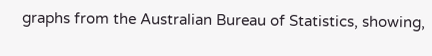graphs from the Australian Bureau of Statistics, showing,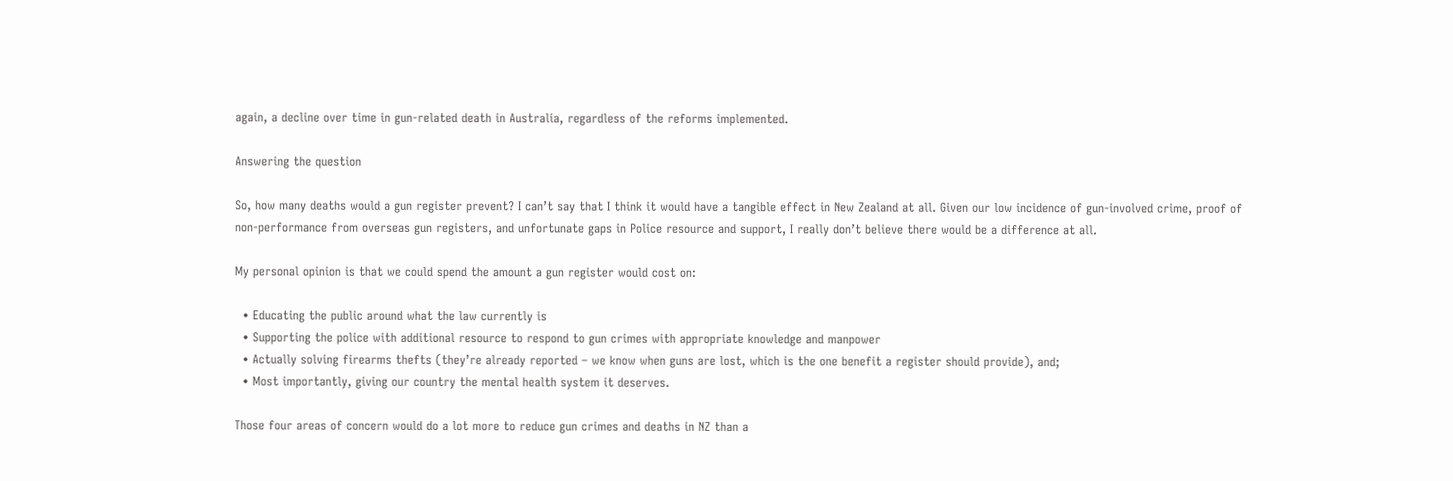again, a decline over time in gun-related death in Australia, regardless of the reforms implemented.

Answering the question

So, how many deaths would a gun register prevent? I can’t say that I think it would have a tangible effect in New Zealand at all. Given our low incidence of gun-involved crime, proof of non-performance from overseas gun registers, and unfortunate gaps in Police resource and support, I really don’t believe there would be a difference at all.

My personal opinion is that we could spend the amount a gun register would cost on:

  • Educating the public around what the law currently is
  • Supporting the police with additional resource to respond to gun crimes with appropriate knowledge and manpower
  • Actually solving firearms thefts (they’re already reported – we know when guns are lost, which is the one benefit a register should provide), and;
  • Most importantly, giving our country the mental health system it deserves.

Those four areas of concern would do a lot more to reduce gun crimes and deaths in NZ than a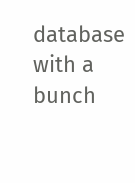database with a bunch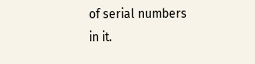of serial numbers in it.